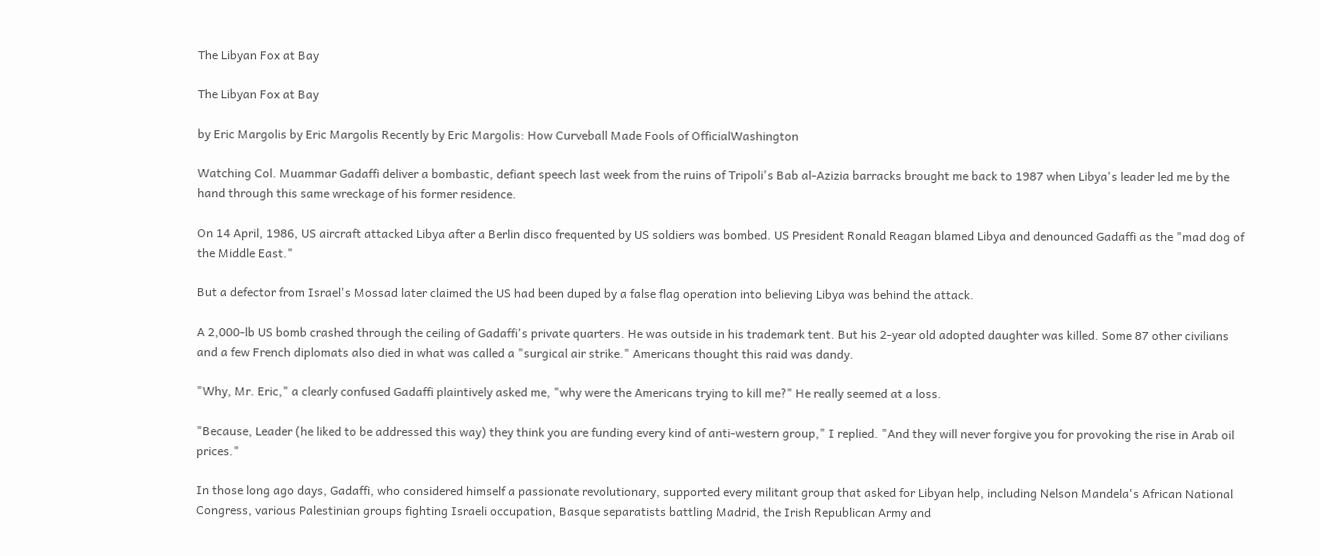The Libyan Fox at Bay

The Libyan Fox at Bay

by Eric Margolis by Eric Margolis Recently by Eric Margolis: How Curveball Made Fools of OfficialWashington

Watching Col. Muammar Gadaffi deliver a bombastic, defiant speech last week from the ruins of Tripoli's Bab al-Azizia barracks brought me back to 1987 when Libya's leader led me by the hand through this same wreckage of his former residence.

On 14 April, 1986, US aircraft attacked Libya after a Berlin disco frequented by US soldiers was bombed. US President Ronald Reagan blamed Libya and denounced Gadaffi as the "mad dog of the Middle East."

But a defector from Israel's Mossad later claimed the US had been duped by a false flag operation into believing Libya was behind the attack.

A 2,000-lb US bomb crashed through the ceiling of Gadaffi's private quarters. He was outside in his trademark tent. But his 2-year old adopted daughter was killed. Some 87 other civilians and a few French diplomats also died in what was called a "surgical air strike." Americans thought this raid was dandy.

"Why, Mr. Eric," a clearly confused Gadaffi plaintively asked me, "why were the Americans trying to kill me?" He really seemed at a loss.

"Because, Leader (he liked to be addressed this way) they think you are funding every kind of anti-western group," I replied. "And they will never forgive you for provoking the rise in Arab oil prices."

In those long ago days, Gadaffi, who considered himself a passionate revolutionary, supported every militant group that asked for Libyan help, including Nelson Mandela's African National Congress, various Palestinian groups fighting Israeli occupation, Basque separatists battling Madrid, the Irish Republican Army and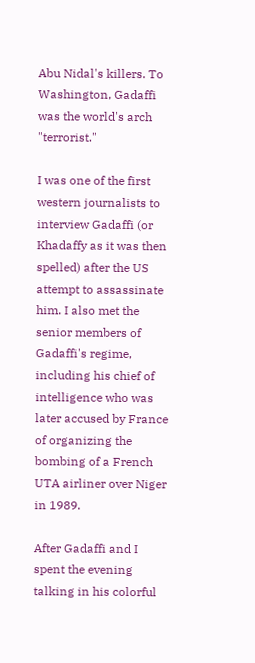Abu Nidal's killers. To Washington, Gadaffi was the world's arch "terrorist."

I was one of the first western journalists to interview Gadaffi (or Khadaffy as it was then spelled) after the US attempt to assassinate him. I also met the senior members of Gadaffi's regime, including his chief of intelligence who was later accused by France of organizing the bombing of a French UTA airliner over Niger in 1989.

After Gadaffi and I spent the evening talking in his colorful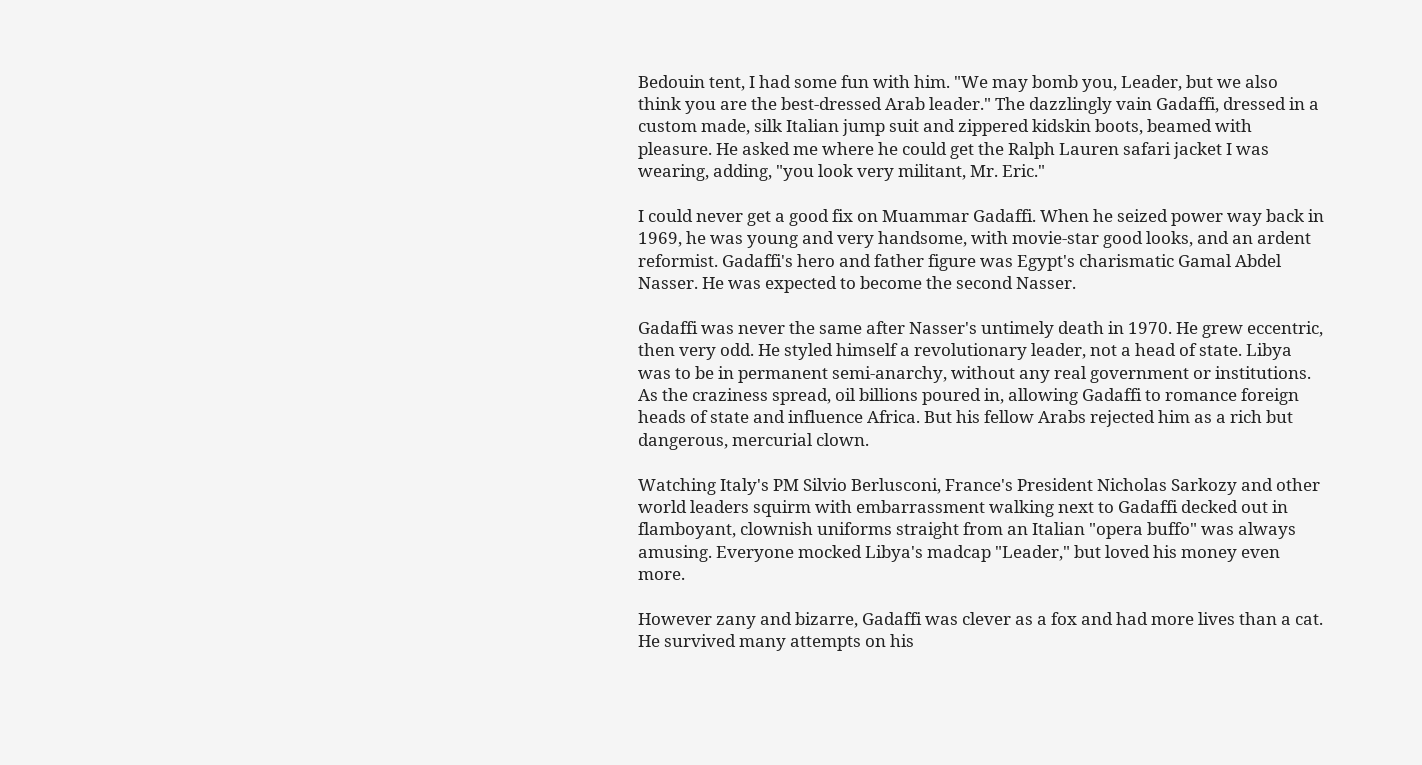Bedouin tent, I had some fun with him. "We may bomb you, Leader, but we also think you are the best-dressed Arab leader." The dazzlingly vain Gadaffi, dressed in a custom made, silk Italian jump suit and zippered kidskin boots, beamed with pleasure. He asked me where he could get the Ralph Lauren safari jacket I was wearing, adding, "you look very militant, Mr. Eric."

I could never get a good fix on Muammar Gadaffi. When he seized power way back in 1969, he was young and very handsome, with movie-star good looks, and an ardent reformist. Gadaffi's hero and father figure was Egypt's charismatic Gamal Abdel Nasser. He was expected to become the second Nasser.

Gadaffi was never the same after Nasser's untimely death in 1970. He grew eccentric, then very odd. He styled himself a revolutionary leader, not a head of state. Libya was to be in permanent semi-anarchy, without any real government or institutions. As the craziness spread, oil billions poured in, allowing Gadaffi to romance foreign heads of state and influence Africa. But his fellow Arabs rejected him as a rich but dangerous, mercurial clown.

Watching Italy's PM Silvio Berlusconi, France's President Nicholas Sarkozy and other world leaders squirm with embarrassment walking next to Gadaffi decked out in flamboyant, clownish uniforms straight from an Italian "opera buffo" was always amusing. Everyone mocked Libya's madcap "Leader," but loved his money even more.

However zany and bizarre, Gadaffi was clever as a fox and had more lives than a cat. He survived many attempts on his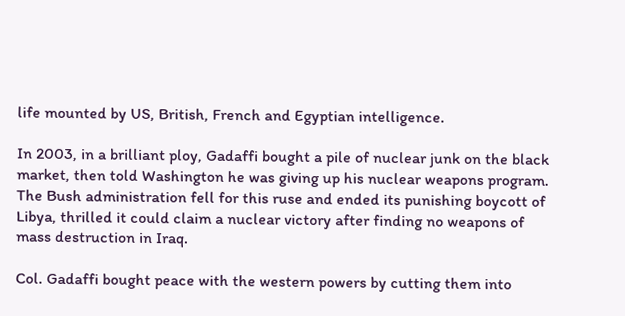life mounted by US, British, French and Egyptian intelligence.

In 2003, in a brilliant ploy, Gadaffi bought a pile of nuclear junk on the black market, then told Washington he was giving up his nuclear weapons program. The Bush administration fell for this ruse and ended its punishing boycott of Libya, thrilled it could claim a nuclear victory after finding no weapons of mass destruction in Iraq.

Col. Gadaffi bought peace with the western powers by cutting them into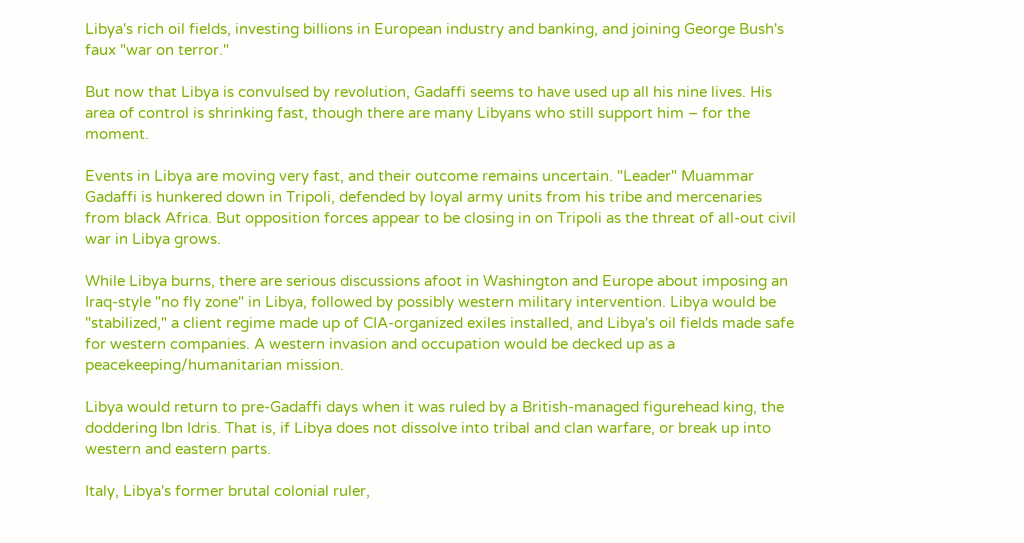Libya's rich oil fields, investing billions in European industry and banking, and joining George Bush's faux "war on terror."

But now that Libya is convulsed by revolution, Gadaffi seems to have used up all his nine lives. His area of control is shrinking fast, though there are many Libyans who still support him – for the moment.

Events in Libya are moving very fast, and their outcome remains uncertain. "Leader" Muammar Gadaffi is hunkered down in Tripoli, defended by loyal army units from his tribe and mercenaries from black Africa. But opposition forces appear to be closing in on Tripoli as the threat of all-out civil war in Libya grows.

While Libya burns, there are serious discussions afoot in Washington and Europe about imposing an Iraq-style "no fly zone" in Libya, followed by possibly western military intervention. Libya would be "stabilized," a client regime made up of CIA-organized exiles installed, and Libya's oil fields made safe for western companies. A western invasion and occupation would be decked up as a peacekeeping/humanitarian mission.

Libya would return to pre-Gadaffi days when it was ruled by a British-managed figurehead king, the doddering Ibn Idris. That is, if Libya does not dissolve into tribal and clan warfare, or break up into western and eastern parts.

Italy, Libya's former brutal colonial ruler,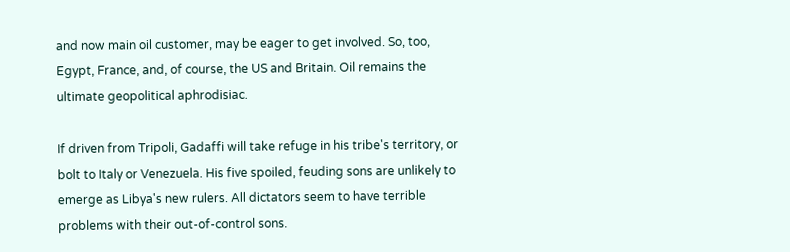and now main oil customer, may be eager to get involved. So, too, Egypt, France, and, of course, the US and Britain. Oil remains the ultimate geopolitical aphrodisiac.

If driven from Tripoli, Gadaffi will take refuge in his tribe's territory, or bolt to Italy or Venezuela. His five spoiled, feuding sons are unlikely to emerge as Libya's new rulers. All dictators seem to have terrible problems with their out-of-control sons.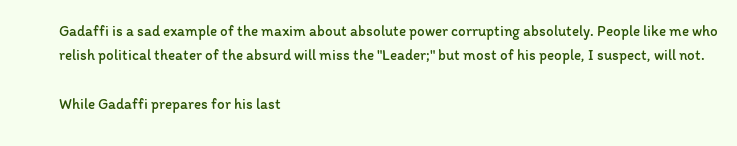Gadaffi is a sad example of the maxim about absolute power corrupting absolutely. People like me who relish political theater of the absurd will miss the "Leader;" but most of his people, I suspect, will not.

While Gadaffi prepares for his last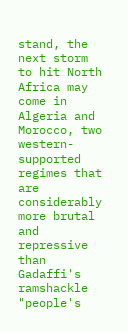stand, the next storm to hit North Africa may come in Algeria and Morocco, two western-supported regimes that are considerably more brutal and repressive than Gadaffi's ramshackle "people's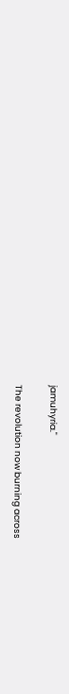jamuhyria."

The revolution now burning across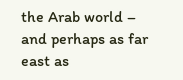the Arab world – and perhaps as far east as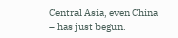Central Asia, even China – has just begun.